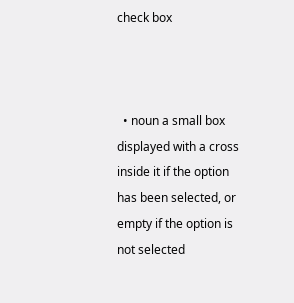check box



  • noun a small box displayed with a cross inside it if the option has been selected, or empty if the option is not selected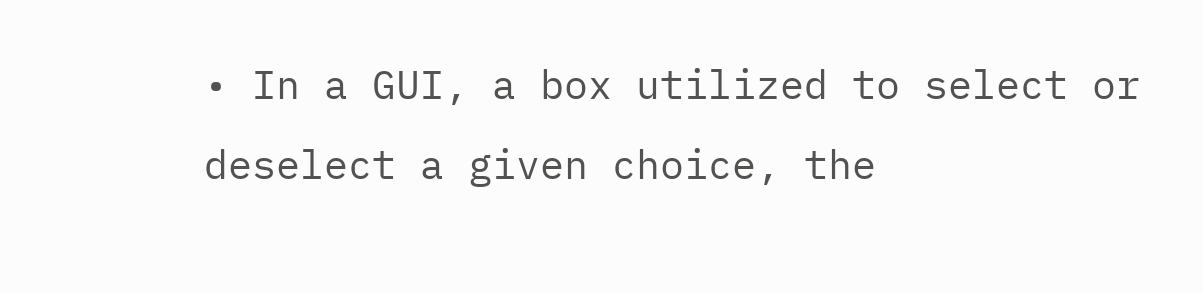• In a GUI, a box utilized to select or deselect a given choice, the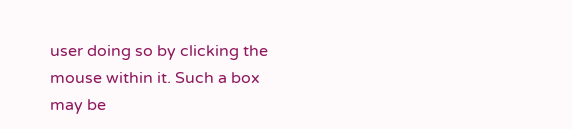user doing so by clicking the mouse within it. Such a box may be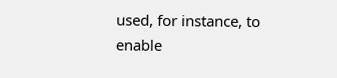used, for instance, to enable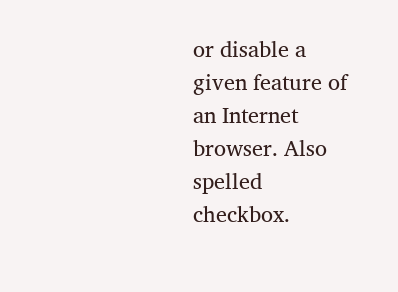or disable a given feature of an Internet browser. Also spelled checkbox.